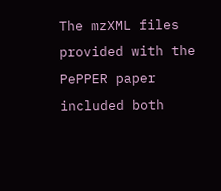The mzXML files provided with the PePPER paper included both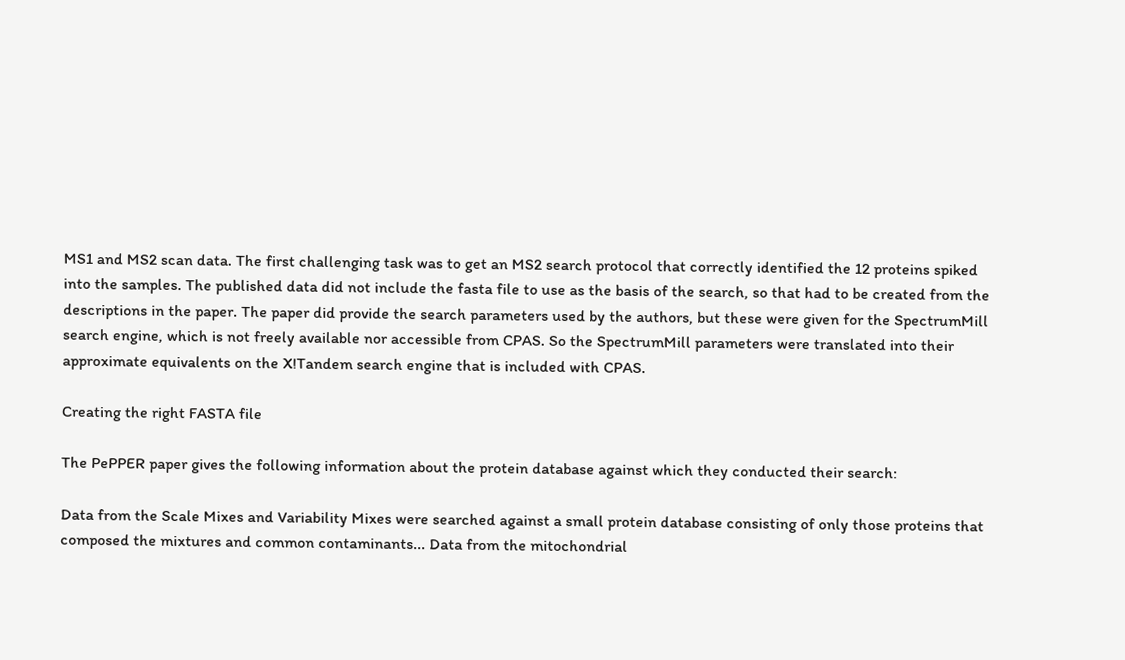MS1 and MS2 scan data. The first challenging task was to get an MS2 search protocol that correctly identified the 12 proteins spiked into the samples. The published data did not include the fasta file to use as the basis of the search, so that had to be created from the descriptions in the paper. The paper did provide the search parameters used by the authors, but these were given for the SpectrumMill search engine, which is not freely available nor accessible from CPAS. So the SpectrumMill parameters were translated into their approximate equivalents on the X!Tandem search engine that is included with CPAS.

Creating the right FASTA file

The PePPER paper gives the following information about the protein database against which they conducted their search:

Data from the Scale Mixes and Variability Mixes were searched against a small protein database consisting of only those proteins that composed the mixtures and common contaminants... Data from the mitochondrial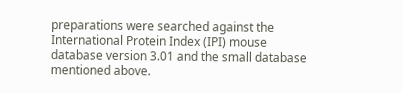preparations were searched against the International Protein Index (IPI) mouse database version 3.01 and the small database mentioned above.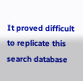It proved difficult to replicate this search database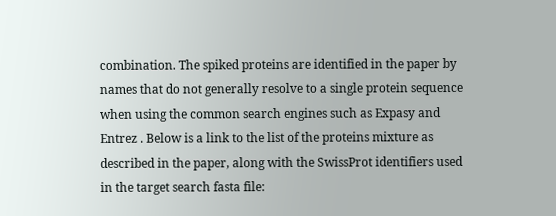combination. The spiked proteins are identified in the paper by names that do not generally resolve to a single protein sequence when using the common search engines such as Expasy and Entrez . Below is a link to the list of the proteins mixture as described in the paper, along with the SwissProt identifiers used in the target search fasta file: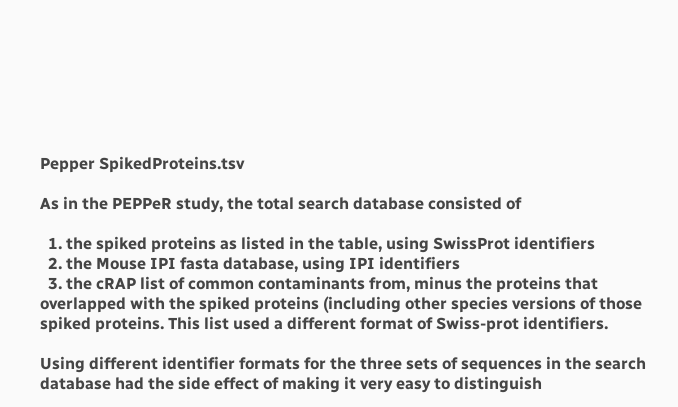Pepper SpikedProteins.tsv

As in the PEPPeR study, the total search database consisted of

  1. the spiked proteins as listed in the table, using SwissProt identifiers
  2. the Mouse IPI fasta database, using IPI identifiers
  3. the cRAP list of common contaminants from, minus the proteins that overlapped with the spiked proteins (including other species versions of those spiked proteins. This list used a different format of Swiss-prot identifiers.

Using different identifier formats for the three sets of sequences in the search database had the side effect of making it very easy to distinguish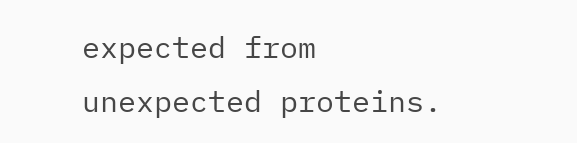expected from unexpected proteins.